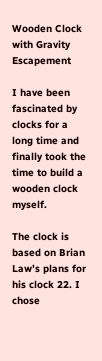Wooden Clock with Gravity Escapement

I have been fascinated by clocks for a long time and finally took the time to build a wooden clock myself.

The clock is based on Brian Law’s plans for his clock 22. I chose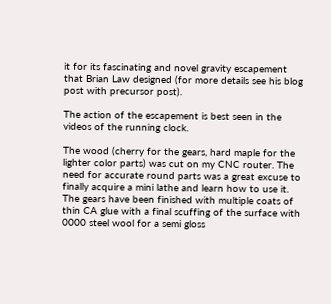it for its fascinating and novel gravity escapement that Brian Law designed (for more details see his blog post with precursor post).

The action of the escapement is best seen in the videos of the running clock.

The wood (cherry for the gears, hard maple for the lighter color parts) was cut on my CNC router. The need for accurate round parts was a great excuse to finally acquire a mini lathe and learn how to use it. The gears have been finished with multiple coats of thin CA glue with a final scuffing of the surface with 0000 steel wool for a semi gloss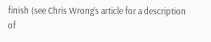finish (see Chris Wrong’s article for a description of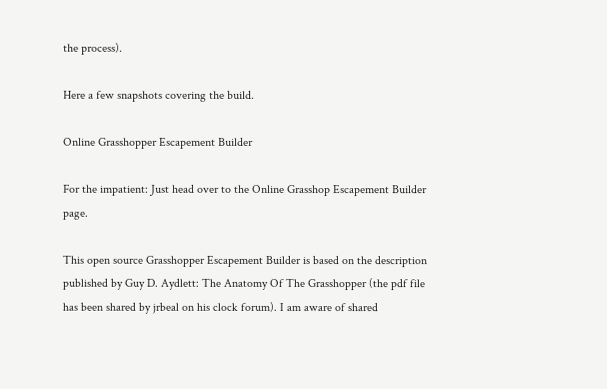the process).

Here a few snapshots covering the build.

Online Grasshopper Escapement Builder

For the impatient: Just head over to the Online Grasshop Escapement Builder page.

This open source Grasshopper Escapement Builder is based on the description published by Guy D. Aydlett: The Anatomy Of The Grasshopper (the pdf file has been shared by jrbeal on his clock forum). I am aware of shared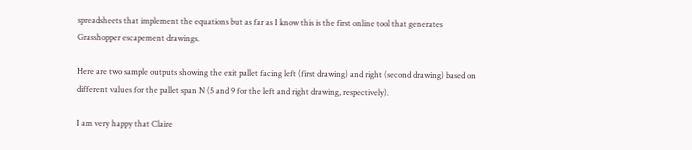spreadsheets that implement the equations but as far as I know this is the first online tool that generates Grasshopper escapement drawings.

Here are two sample outputs showing the exit pallet facing left (first drawing) and right (second drawing) based on different values for the pallet span N (5 and 9 for the left and right drawing, respectively).

I am very happy that Claire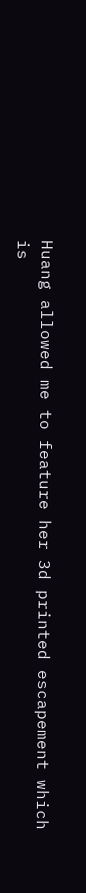Huang allowed me to feature her 3d printed escapement which is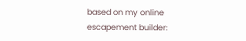based on my online escapement builder: